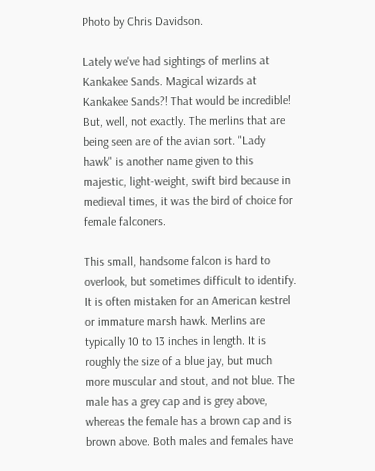Photo by Chris Davidson.

Lately we've had sightings of merlins at Kankakee Sands. Magical wizards at Kankakee Sands?! That would be incredible! But, well, not exactly. The merlins that are being seen are of the avian sort. "Lady hawk" is another name given to this majestic, light-weight, swift bird because in medieval times, it was the bird of choice for female falconers.

This small, handsome falcon is hard to overlook, but sometimes difficult to identify. It is often mistaken for an American kestrel or immature marsh hawk. Merlins are typically 10 to 13 inches in length. It is roughly the size of a blue jay, but much more muscular and stout, and not blue. The male has a grey cap and is grey above, whereas the female has a brown cap and is brown above. Both males and females have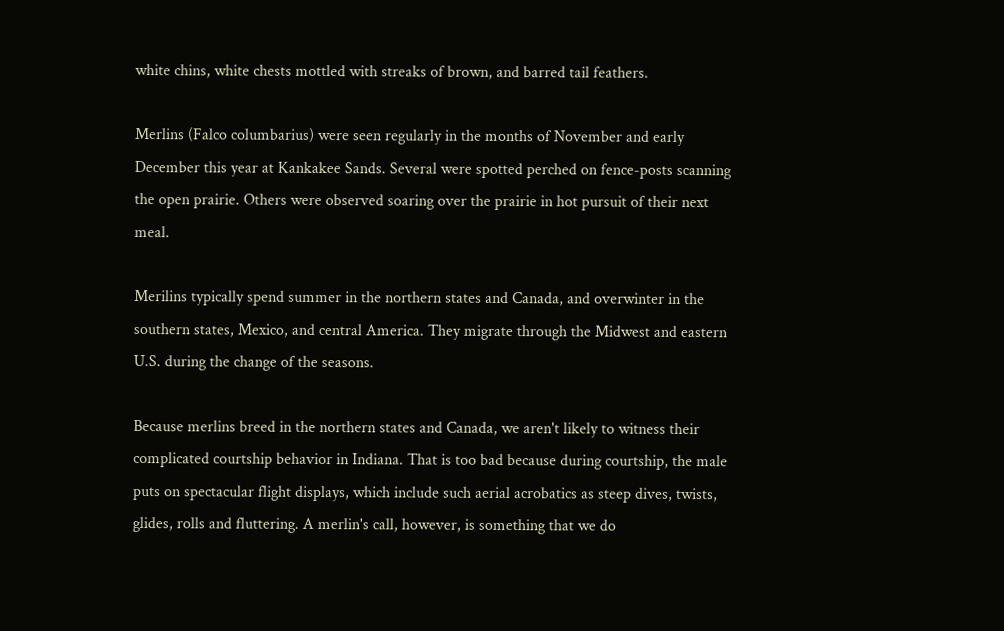white chins, white chests mottled with streaks of brown, and barred tail feathers.

Merlins (Falco columbarius) were seen regularly in the months of November and early December this year at Kankakee Sands. Several were spotted perched on fence-posts scanning the open prairie. Others were observed soaring over the prairie in hot pursuit of their next meal.

Merilins typically spend summer in the northern states and Canada, and overwinter in the southern states, Mexico, and central America. They migrate through the Midwest and eastern U.S. during the change of the seasons.

Because merlins breed in the northern states and Canada, we aren't likely to witness their complicated courtship behavior in Indiana. That is too bad because during courtship, the male puts on spectacular flight displays, which include such aerial acrobatics as steep dives, twists, glides, rolls and fluttering. A merlin's call, however, is something that we do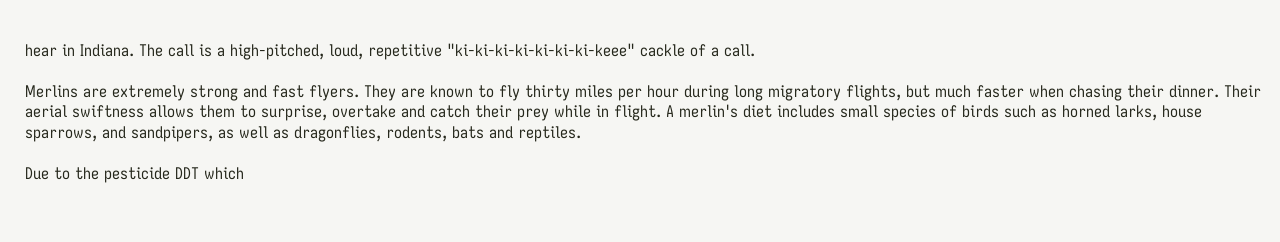hear in Indiana. The call is a high-pitched, loud, repetitive "ki-ki-ki-ki-ki-ki-ki-keee" cackle of a call.

Merlins are extremely strong and fast flyers. They are known to fly thirty miles per hour during long migratory flights, but much faster when chasing their dinner. Their aerial swiftness allows them to surprise, overtake and catch their prey while in flight. A merlin's diet includes small species of birds such as horned larks, house sparrows, and sandpipers, as well as dragonflies, rodents, bats and reptiles.

Due to the pesticide DDT which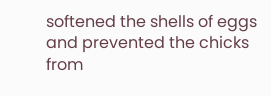softened the shells of eggs and prevented the chicks from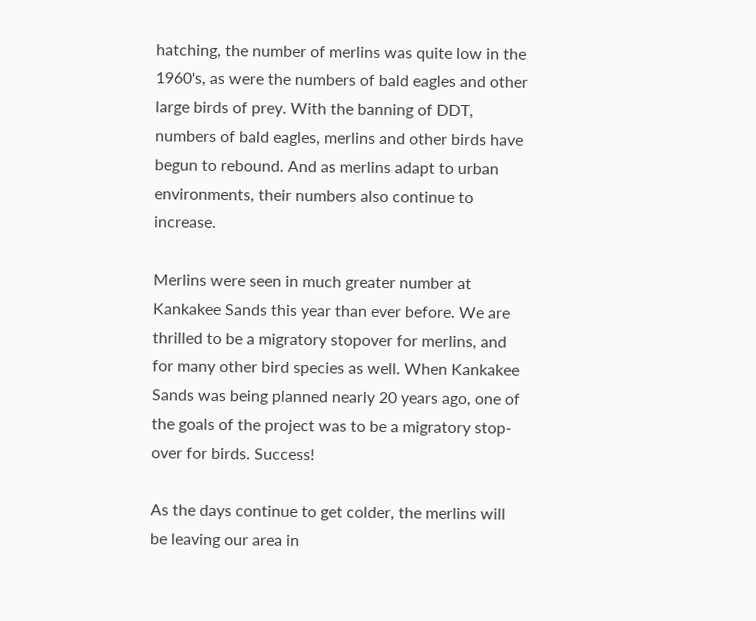hatching, the number of merlins was quite low in the 1960's, as were the numbers of bald eagles and other large birds of prey. With the banning of DDT, numbers of bald eagles, merlins and other birds have begun to rebound. And as merlins adapt to urban environments, their numbers also continue to increase.

Merlins were seen in much greater number at Kankakee Sands this year than ever before. We are thrilled to be a migratory stopover for merlins, and for many other bird species as well. When Kankakee Sands was being planned nearly 20 years ago, one of the goals of the project was to be a migratory stop-over for birds. Success!

As the days continue to get colder, the merlins will be leaving our area in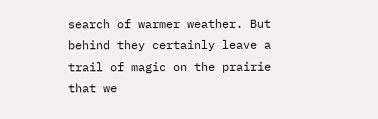search of warmer weather. But behind they certainly leave a trail of magic on the prairie that we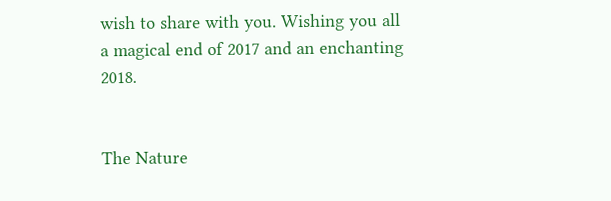wish to share with you. Wishing you all a magical end of 2017 and an enchanting 2018.


The Nature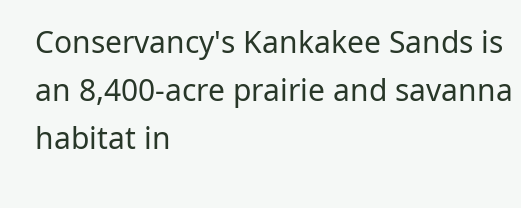Conservancy's Kankakee Sands is an 8,400-acre prairie and savanna habitat in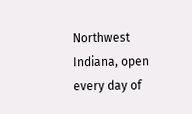Northwest Indiana, open every day of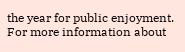the year for public enjoyment. For more information about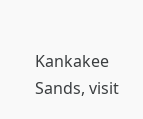Kankakee Sands, visit